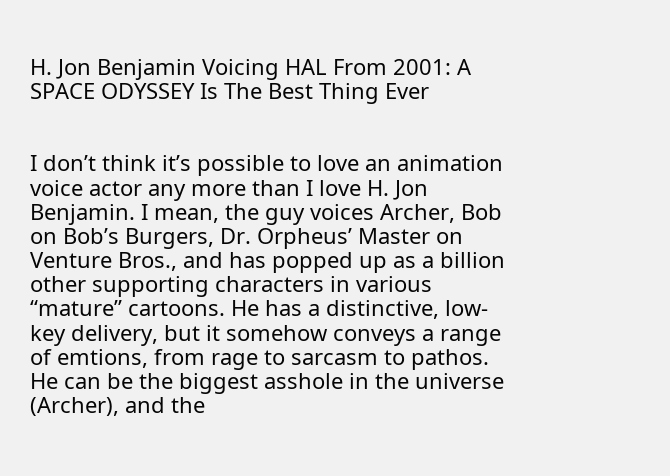H. Jon Benjamin Voicing HAL From 2001: A SPACE ODYSSEY Is The Best Thing Ever


I don’t think it’s possible to love an animation voice actor any more than I love H. Jon Benjamin. I mean, the guy voices Archer, Bob on Bob’s Burgers, Dr. Orpheus’ Master on Venture Bros., and has popped up as a billion other supporting characters in various “mature” cartoons. He has a distinctive, low-key delivery, but it somehow conveys a range of emtions, from rage to sarcasm to pathos. He can be the biggest asshole in the universe (Archer), and the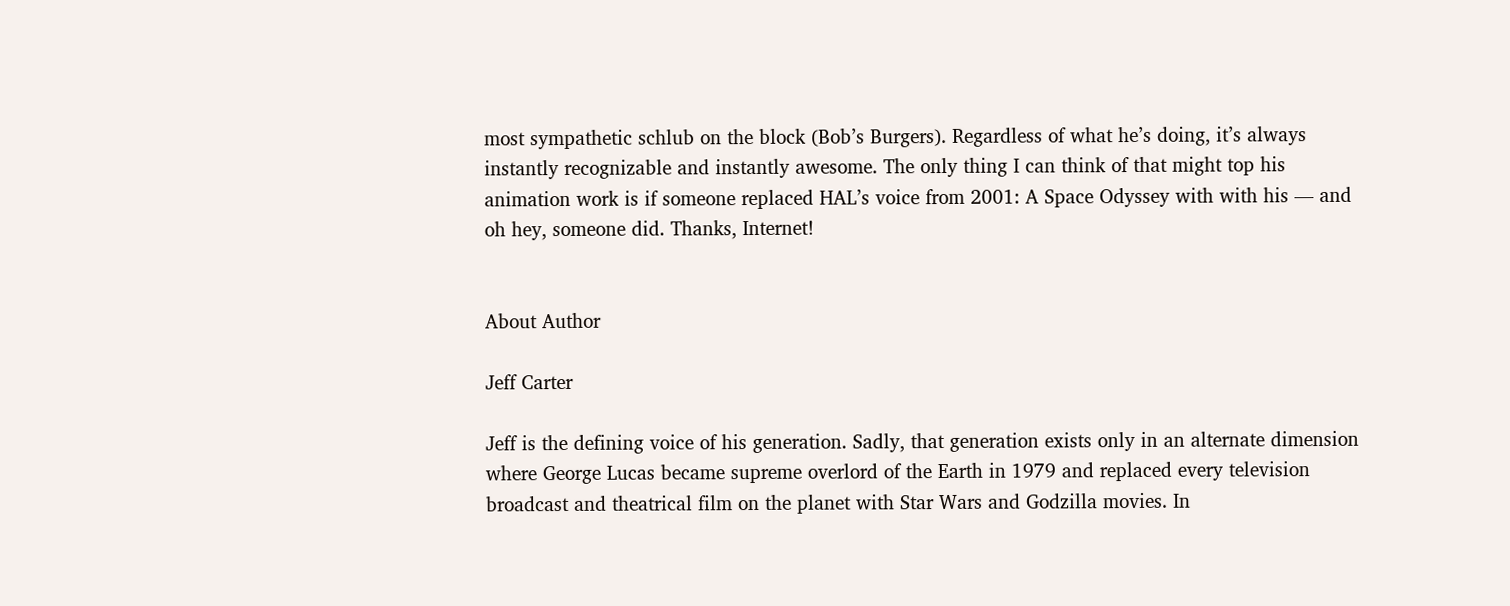most sympathetic schlub on the block (Bob’s Burgers). Regardless of what he’s doing, it’s always instantly recognizable and instantly awesome. The only thing I can think of that might top his animation work is if someone replaced HAL’s voice from 2001: A Space Odyssey with with his — and oh hey, someone did. Thanks, Internet!


About Author

Jeff Carter

Jeff is the defining voice of his generation. Sadly, that generation exists only in an alternate dimension where George Lucas became supreme overlord of the Earth in 1979 and replaced every television broadcast and theatrical film on the planet with Star Wars and Godzilla movies. In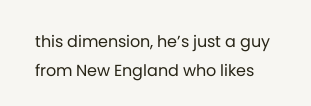this dimension, he’s just a guy from New England who likes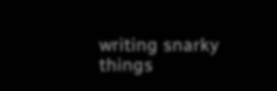writing snarky things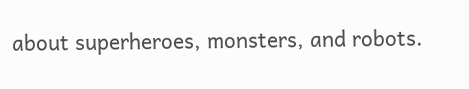about superheroes, monsters, and robots.